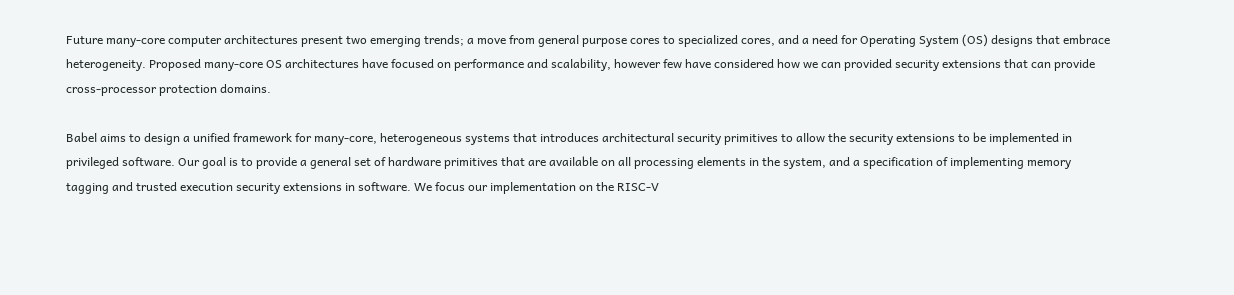Future many-core computer architectures present two emerging trends; a move from general purpose cores to specialized cores, and a need for Operating System (OS) designs that embrace heterogeneity. Proposed many-core OS architectures have focused on performance and scalability, however few have considered how we can provided security extensions that can provide cross-processor protection domains.

Babel aims to design a unified framework for many-core, heterogeneous systems that introduces architectural security primitives to allow the security extensions to be implemented in privileged software. Our goal is to provide a general set of hardware primitives that are available on all processing elements in the system, and a specification of implementing memory tagging and trusted execution security extensions in software. We focus our implementation on the RISC-V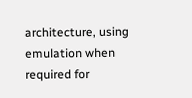architecture, using emulation when required for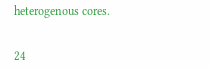heterogenous cores.


24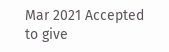Mar 2021 Accepted to give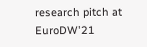research pitch at EuroDW'21